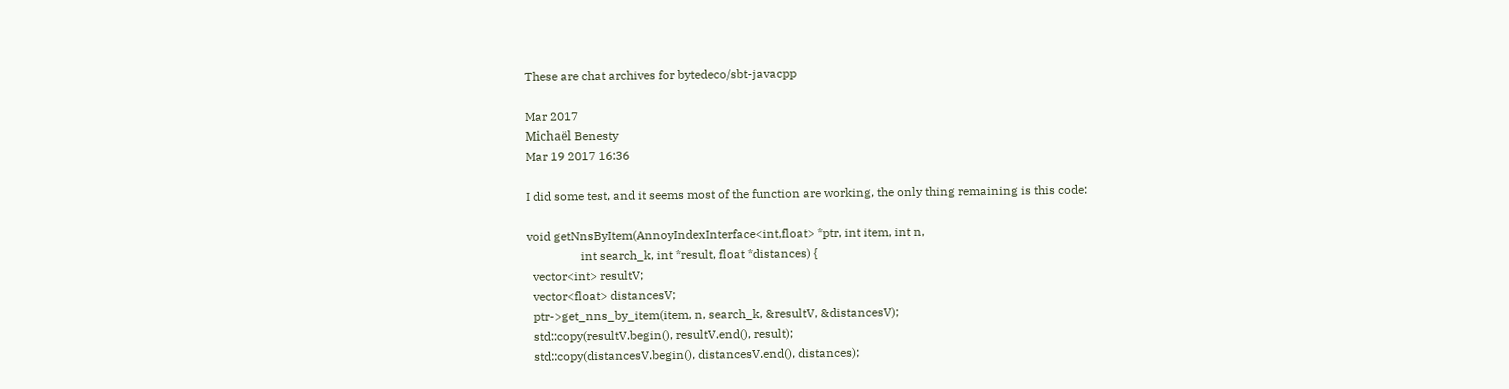These are chat archives for bytedeco/sbt-javacpp

Mar 2017
Michaël Benesty
Mar 19 2017 16:36

I did some test, and it seems most of the function are working, the only thing remaining is this code:

void getNnsByItem(AnnoyIndexInterface<int,float> *ptr, int item, int n,
                  int search_k, int *result, float *distances) {
  vector<int> resultV;
  vector<float> distancesV;
  ptr->get_nns_by_item(item, n, search_k, &resultV, &distancesV);
  std::copy(resultV.begin(), resultV.end(), result);
  std::copy(distancesV.begin(), distancesV.end(), distances);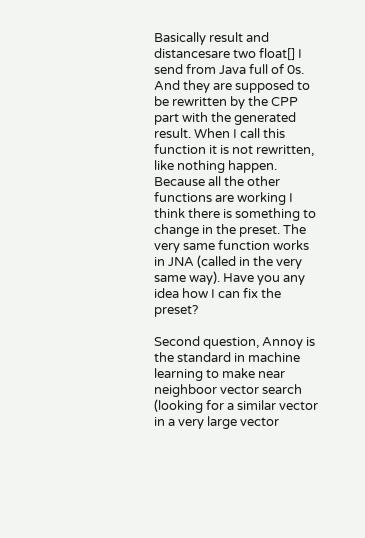Basically result and distancesare two float[] I send from Java full of 0s. And they are supposed to be rewritten by the CPP part with the generated result. When I call this function it is not rewritten, like nothing happen. Because all the other functions are working I think there is something to change in the preset. The very same function works in JNA (called in the very same way). Have you any idea how I can fix the preset?

Second question, Annoy is the standard in machine learning to make near neighboor vector search (looking for a similar vector in a very large vector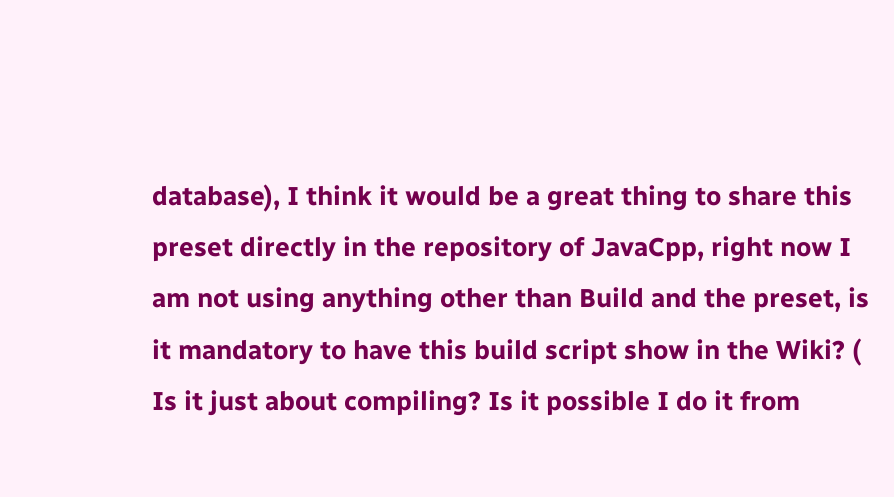database), I think it would be a great thing to share this preset directly in the repository of JavaCpp, right now I am not using anything other than Build and the preset, is it mandatory to have this build script show in the Wiki? ( Is it just about compiling? Is it possible I do it from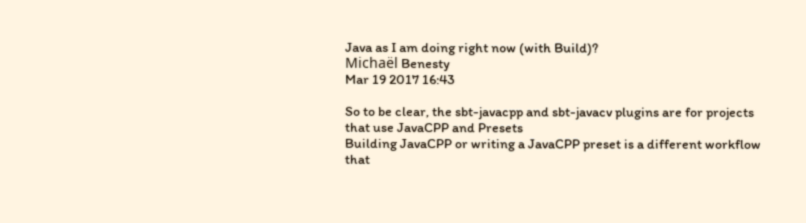Java as I am doing right now (with Build)?
Michaël Benesty
Mar 19 2017 16:43

So to be clear, the sbt-javacpp and sbt-javacv plugins are for projects that use JavaCPP and Presets
Building JavaCPP or writing a JavaCPP preset is a different workflow that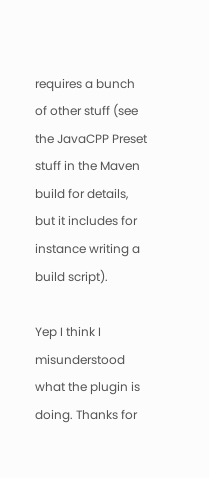requires a bunch of other stuff (see the JavaCPP Preset stuff in the Maven build for details, but it includes for instance writing a build script).

Yep I think I misunderstood what the plugin is doing. Thanks for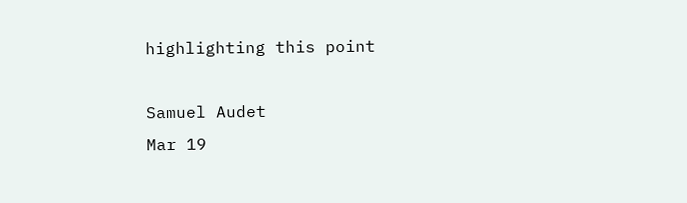highlighting this point

Samuel Audet
Mar 19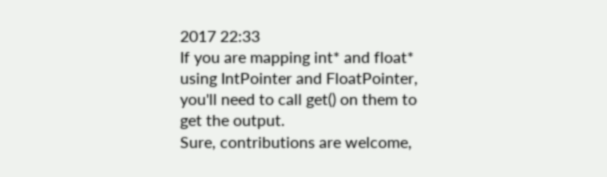2017 22:33
If you are mapping int* and float* using IntPointer and FloatPointer, you'll need to call get() on them to get the output.
Sure, contributions are welcome,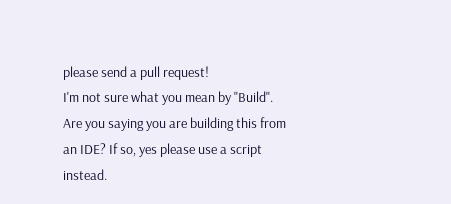please send a pull request!
I'm not sure what you mean by "Build". Are you saying you are building this from an IDE? If so, yes please use a script instead.